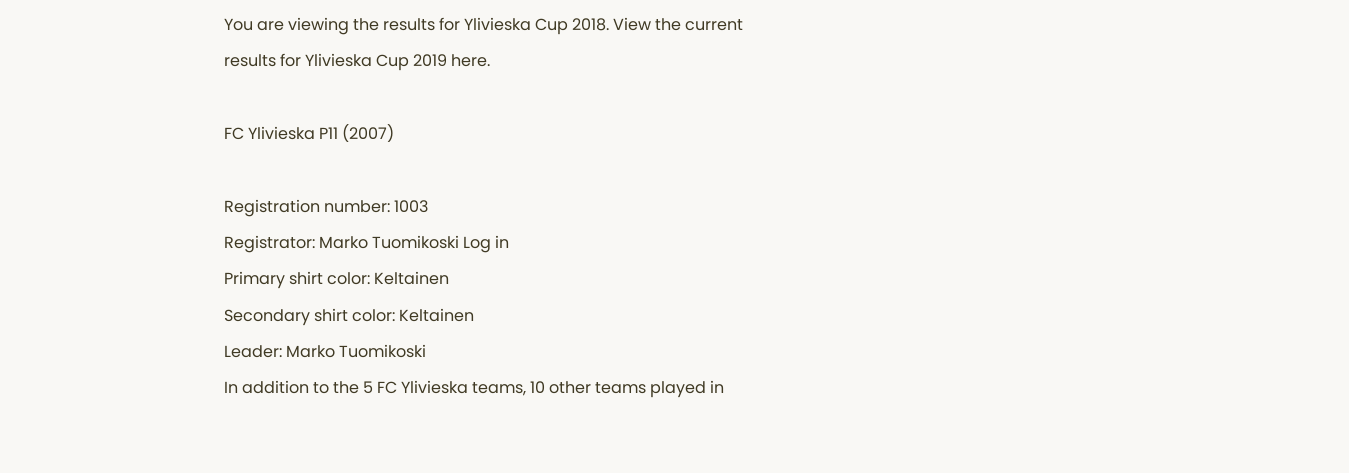You are viewing the results for Ylivieska Cup 2018. View the current results for Ylivieska Cup 2019 here.

FC Ylivieska P11 (2007)

Registration number: 1003
Registrator: Marko Tuomikoski Log in
Primary shirt color: Keltainen
Secondary shirt color: Keltainen
Leader: Marko Tuomikoski
In addition to the 5 FC Ylivieska teams, 10 other teams played in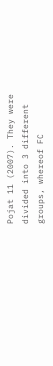Pojat 11 (2007). They were divided into 3 different groups, whereof FC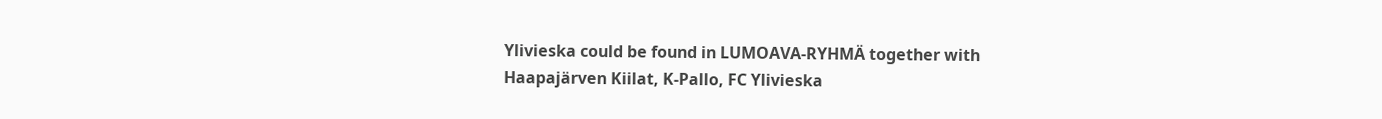Ylivieska could be found in LUMOAVA-RYHMÄ together with Haapajärven Kiilat, K-Pallo, FC Ylivieska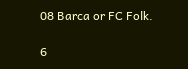08 Barca or FC Folk.

6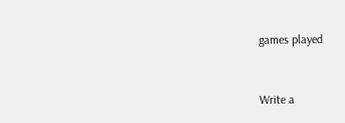games played


Write a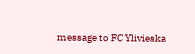message to FC Ylivieska